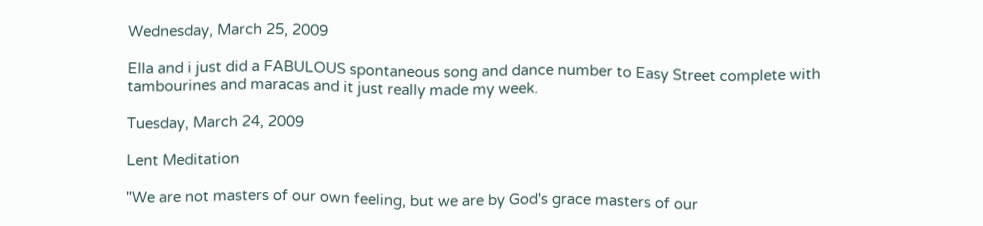Wednesday, March 25, 2009

Ella and i just did a FABULOUS spontaneous song and dance number to Easy Street complete with tambourines and maracas and it just really made my week.

Tuesday, March 24, 2009

Lent Meditation

"We are not masters of our own feeling, but we are by God's grace masters of our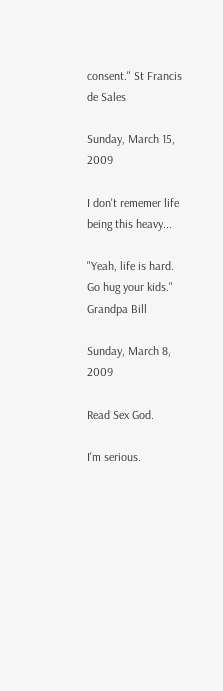consent." St Francis de Sales

Sunday, March 15, 2009

I don't rememer life being this heavy...

"Yeah, life is hard. Go hug your kids." Grandpa Bill

Sunday, March 8, 2009

Read Sex God.

I'm serious.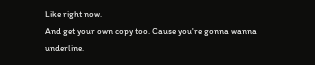Like right now.
And get your own copy too. Cause you're gonna wanna underline.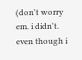(don't worry em. i didn't. even though i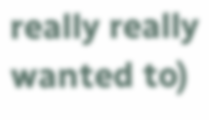really really wanted to)